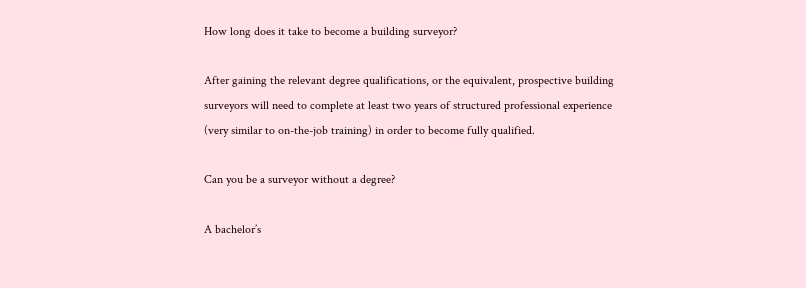How long does it take to become a building surveyor?

After gaining the relevant degree qualifications, or the equivalent, prospective building surveyors will need to complete at least two years of structured professional experience (very similar to on-the-job training) in order to become fully qualified.

Can you be a surveyor without a degree?

A bachelor’s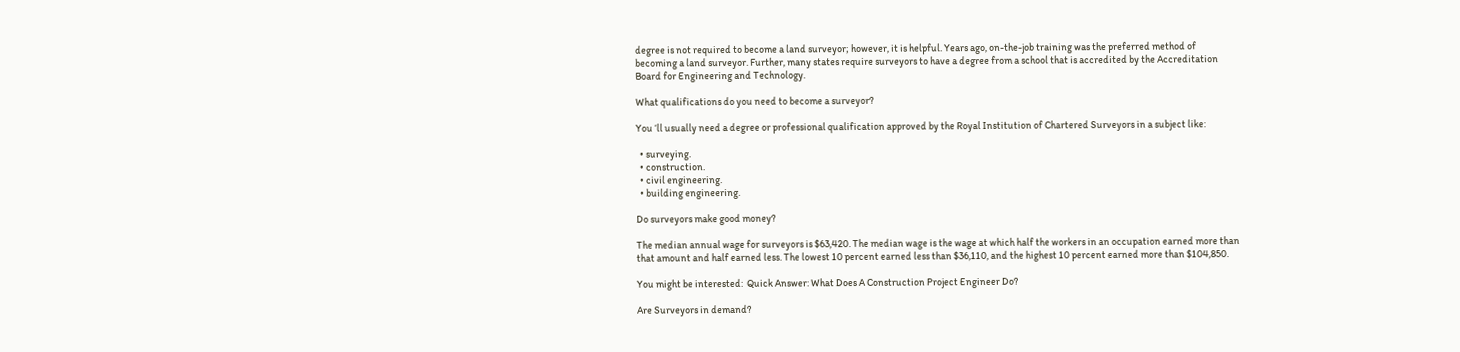degree is not required to become a land surveyor; however, it is helpful. Years ago, on-the-job training was the preferred method of becoming a land surveyor. Further, many states require surveyors to have a degree from a school that is accredited by the Accreditation Board for Engineering and Technology.

What qualifications do you need to become a surveyor?

You ‘ll usually need a degree or professional qualification approved by the Royal Institution of Chartered Surveyors in a subject like:

  • surveying.
  • construction.
  • civil engineering.
  • building engineering.

Do surveyors make good money?

The median annual wage for surveyors is $63,420. The median wage is the wage at which half the workers in an occupation earned more than that amount and half earned less. The lowest 10 percent earned less than $36,110, and the highest 10 percent earned more than $104,850.

You might be interested:  Quick Answer: What Does A Construction Project Engineer Do?

Are Surveyors in demand?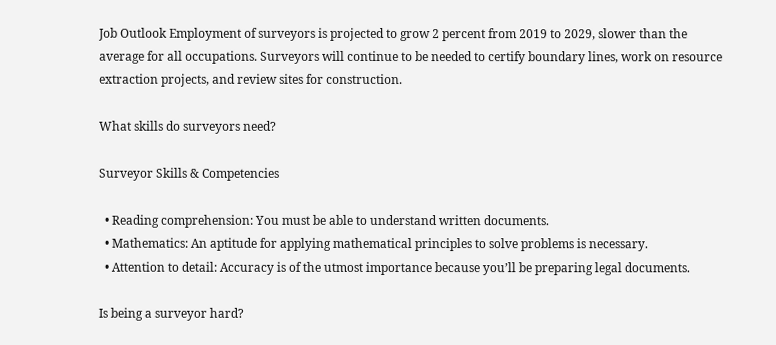Job Outlook Employment of surveyors is projected to grow 2 percent from 2019 to 2029, slower than the average for all occupations. Surveyors will continue to be needed to certify boundary lines, work on resource extraction projects, and review sites for construction.

What skills do surveyors need?

Surveyor Skills & Competencies

  • Reading comprehension: You must be able to understand written documents.
  • Mathematics: An aptitude for applying mathematical principles to solve problems is necessary.
  • Attention to detail: Accuracy is of the utmost importance because you’ll be preparing legal documents.

Is being a surveyor hard?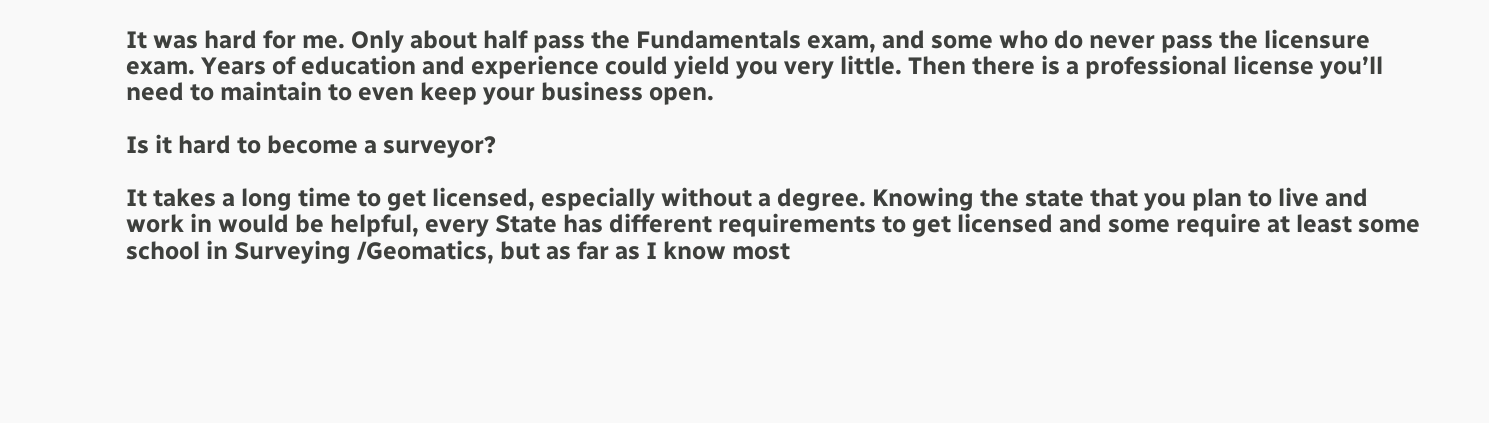It was hard for me. Only about half pass the Fundamentals exam, and some who do never pass the licensure exam. Years of education and experience could yield you very little. Then there is a professional license you’ll need to maintain to even keep your business open.

Is it hard to become a surveyor?

It takes a long time to get licensed, especially without a degree. Knowing the state that you plan to live and work in would be helpful, every State has different requirements to get licensed and some require at least some school in Surveying /Geomatics, but as far as I know most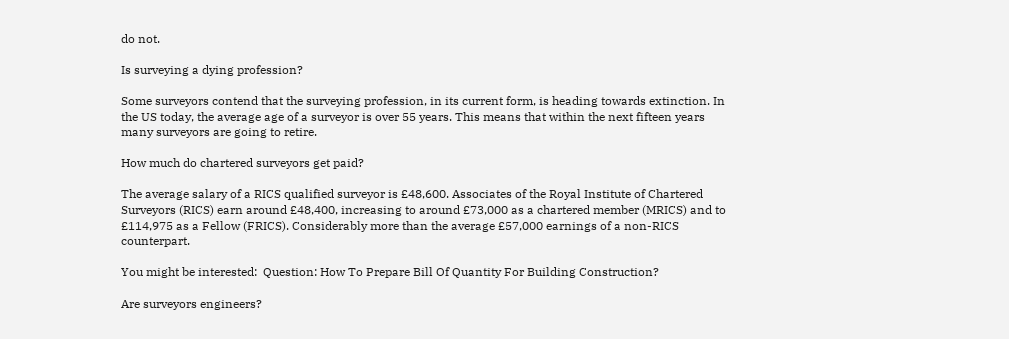do not.

Is surveying a dying profession?

Some surveyors contend that the surveying profession, in its current form, is heading towards extinction. In the US today, the average age of a surveyor is over 55 years. This means that within the next fifteen years many surveyors are going to retire.

How much do chartered surveyors get paid?

The average salary of a RICS qualified surveyor is £48,600. Associates of the Royal Institute of Chartered Surveyors (RICS) earn around £48,400, increasing to around £73,000 as a chartered member (MRICS) and to £114,975 as a Fellow (FRICS). Considerably more than the average £57,000 earnings of a non-RICS counterpart.

You might be interested:  Question: How To Prepare Bill Of Quantity For Building Construction?

Are surveyors engineers?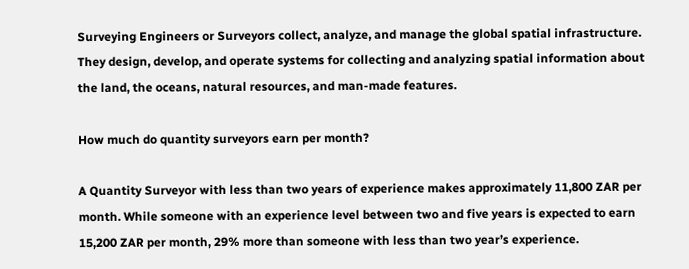Surveying Engineers or Surveyors collect, analyze, and manage the global spatial infrastructure. They design, develop, and operate systems for collecting and analyzing spatial information about the land, the oceans, natural resources, and man-made features.

How much do quantity surveyors earn per month?

A Quantity Surveyor with less than two years of experience makes approximately 11,800 ZAR per month. While someone with an experience level between two and five years is expected to earn 15,200 ZAR per month, 29% more than someone with less than two year’s experience.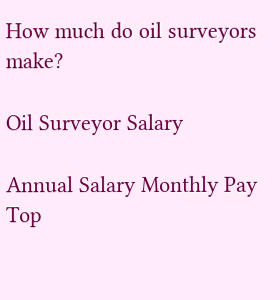How much do oil surveyors make?

Oil Surveyor Salary

Annual Salary Monthly Pay
Top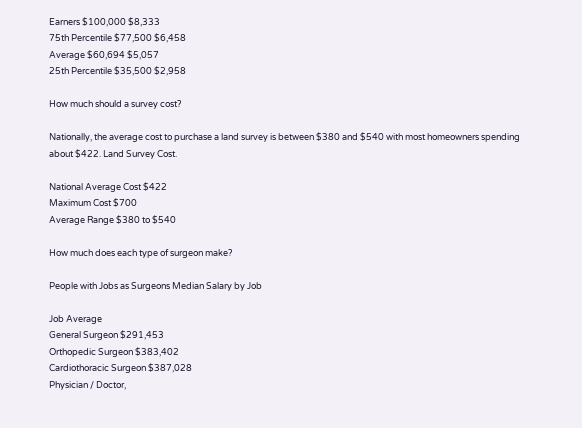Earners $100,000 $8,333
75th Percentile $77,500 $6,458
Average $60,694 $5,057
25th Percentile $35,500 $2,958

How much should a survey cost?

Nationally, the average cost to purchase a land survey is between $380 and $540 with most homeowners spending about $422. Land Survey Cost.

National Average Cost $422
Maximum Cost $700
Average Range $380 to $540

How much does each type of surgeon make?

People with Jobs as Surgeons Median Salary by Job

Job Average
General Surgeon $291,453
Orthopedic Surgeon $383,402
Cardiothoracic Surgeon $387,028
Physician / Doctor,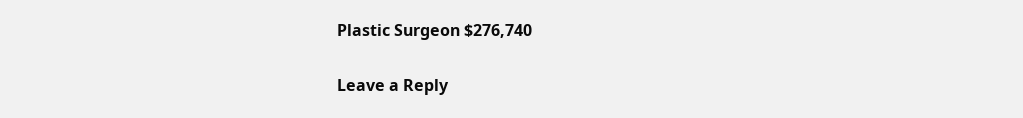Plastic Surgeon $276,740

Leave a Reply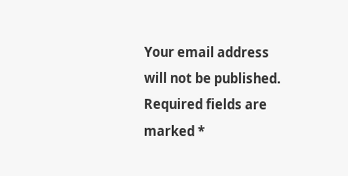Your email address will not be published. Required fields are marked *